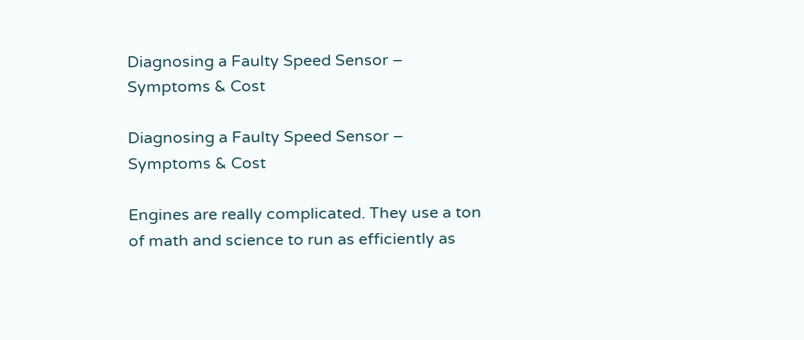Diagnosing a Faulty Speed Sensor – Symptoms & Cost

Diagnosing a Faulty Speed Sensor – Symptoms & Cost

Engines are really complicated. They use a ton of math and science to run as efficiently as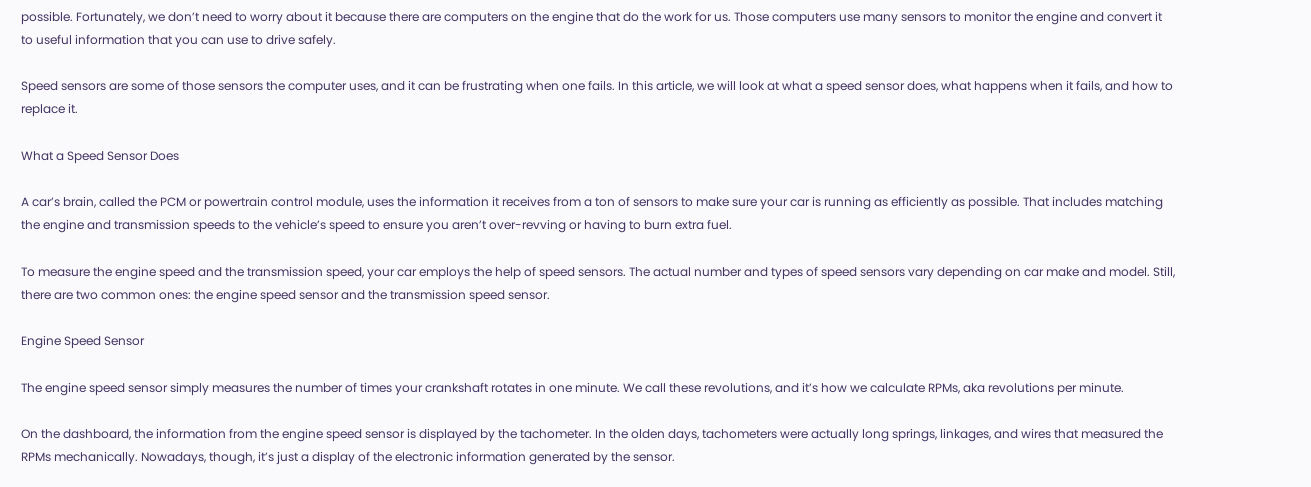possible. Fortunately, we don’t need to worry about it because there are computers on the engine that do the work for us. Those computers use many sensors to monitor the engine and convert it to useful information that you can use to drive safely.

Speed sensors are some of those sensors the computer uses, and it can be frustrating when one fails. In this article, we will look at what a speed sensor does, what happens when it fails, and how to replace it.

What a Speed Sensor Does

A car’s brain, called the PCM or powertrain control module, uses the information it receives from a ton of sensors to make sure your car is running as efficiently as possible. That includes matching the engine and transmission speeds to the vehicle’s speed to ensure you aren’t over-revving or having to burn extra fuel.

To measure the engine speed and the transmission speed, your car employs the help of speed sensors. The actual number and types of speed sensors vary depending on car make and model. Still, there are two common ones: the engine speed sensor and the transmission speed sensor.

Engine Speed Sensor

The engine speed sensor simply measures the number of times your crankshaft rotates in one minute. We call these revolutions, and it’s how we calculate RPMs, aka revolutions per minute.

On the dashboard, the information from the engine speed sensor is displayed by the tachometer. In the olden days, tachometers were actually long springs, linkages, and wires that measured the RPMs mechanically. Nowadays, though, it’s just a display of the electronic information generated by the sensor.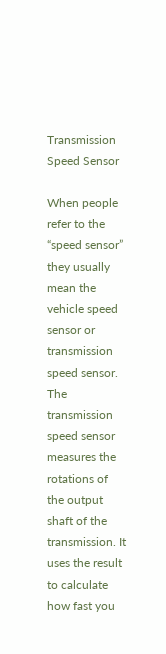Transmission Speed Sensor

When people refer to the “speed sensor” they usually mean the vehicle speed sensor or transmission speed sensor. The transmission speed sensor measures the rotations of the output shaft of the transmission. It uses the result to calculate how fast you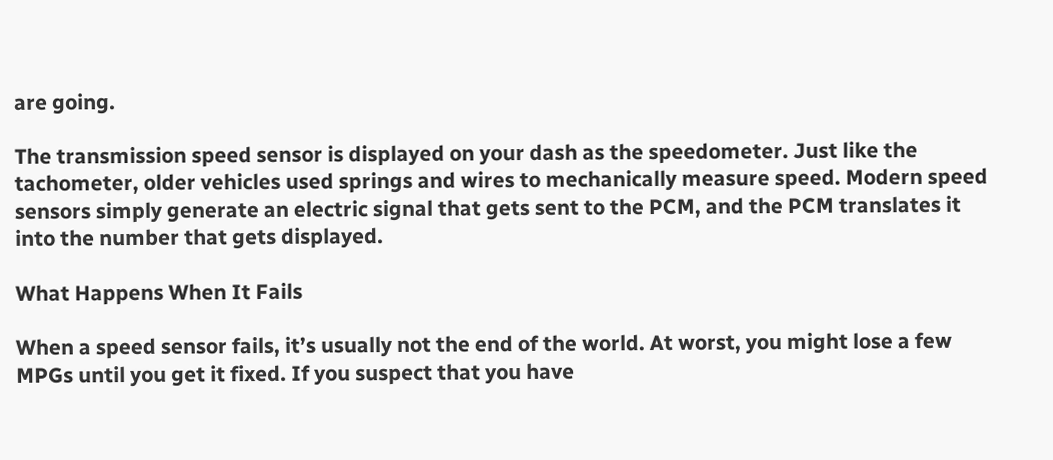are going.

The transmission speed sensor is displayed on your dash as the speedometer. Just like the tachometer, older vehicles used springs and wires to mechanically measure speed. Modern speed sensors simply generate an electric signal that gets sent to the PCM, and the PCM translates it into the number that gets displayed.

What Happens When It Fails

When a speed sensor fails, it’s usually not the end of the world. At worst, you might lose a few MPGs until you get it fixed. If you suspect that you have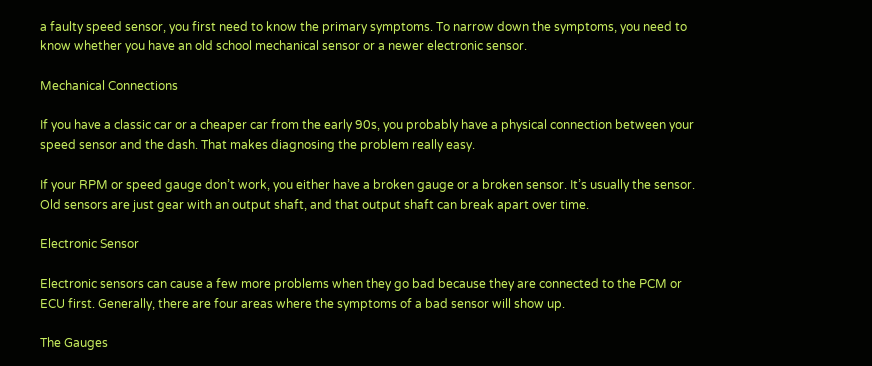a faulty speed sensor, you first need to know the primary symptoms. To narrow down the symptoms, you need to know whether you have an old school mechanical sensor or a newer electronic sensor.

Mechanical Connections

If you have a classic car or a cheaper car from the early 90s, you probably have a physical connection between your speed sensor and the dash. That makes diagnosing the problem really easy.

If your RPM or speed gauge don’t work, you either have a broken gauge or a broken sensor. It’s usually the sensor. Old sensors are just gear with an output shaft, and that output shaft can break apart over time.

Electronic Sensor

Electronic sensors can cause a few more problems when they go bad because they are connected to the PCM or ECU first. Generally, there are four areas where the symptoms of a bad sensor will show up.

The Gauges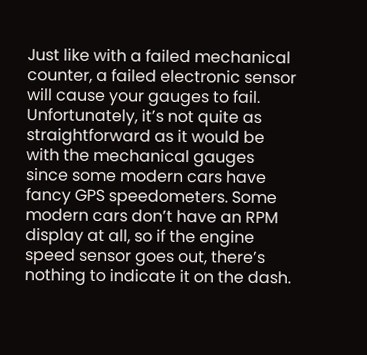Just like with a failed mechanical counter, a failed electronic sensor will cause your gauges to fail. Unfortunately, it’s not quite as straightforward as it would be with the mechanical gauges since some modern cars have fancy GPS speedometers. Some modern cars don’t have an RPM display at all, so if the engine speed sensor goes out, there’s nothing to indicate it on the dash.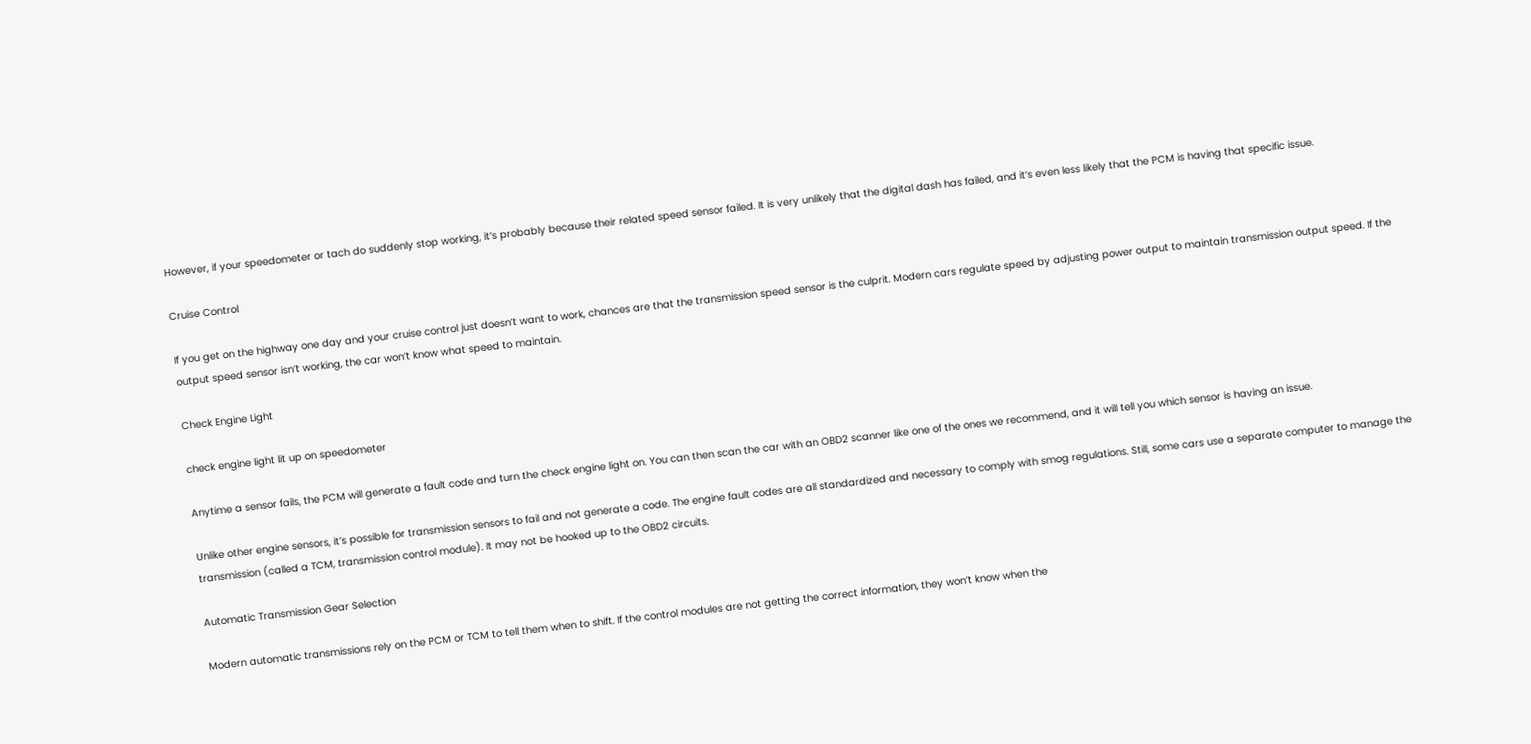However, if your speedometer or tach do suddenly stop working, it’s probably because their related speed sensor failed. It is very unlikely that the digital dash has failed, and it’s even less likely that the PCM is having that specific issue.

Cruise Control

If you get on the highway one day and your cruise control just doesn’t want to work, chances are that the transmission speed sensor is the culprit. Modern cars regulate speed by adjusting power output to maintain transmission output speed. If the output speed sensor isn’t working, the car won’t know what speed to maintain.

Check Engine Light

check engine light lit up on speedometer

Anytime a sensor fails, the PCM will generate a fault code and turn the check engine light on. You can then scan the car with an OBD2 scanner like one of the ones we recommend, and it will tell you which sensor is having an issue.

Unlike other engine sensors, it’s possible for transmission sensors to fail and not generate a code. The engine fault codes are all standardized and necessary to comply with smog regulations. Still, some cars use a separate computer to manage the transmission (called a TCM, transmission control module). It may not be hooked up to the OBD2 circuits.

Automatic Transmission Gear Selection

Modern automatic transmissions rely on the PCM or TCM to tell them when to shift. If the control modules are not getting the correct information, they won’t know when the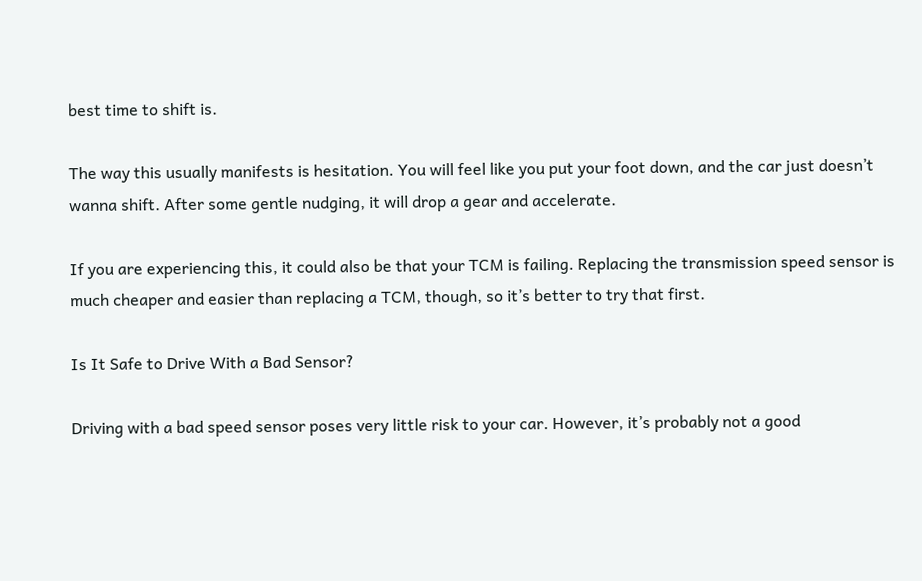best time to shift is.

The way this usually manifests is hesitation. You will feel like you put your foot down, and the car just doesn’t wanna shift. After some gentle nudging, it will drop a gear and accelerate.

If you are experiencing this, it could also be that your TCM is failing. Replacing the transmission speed sensor is much cheaper and easier than replacing a TCM, though, so it’s better to try that first.

Is It Safe to Drive With a Bad Sensor?

Driving with a bad speed sensor poses very little risk to your car. However, it’s probably not a good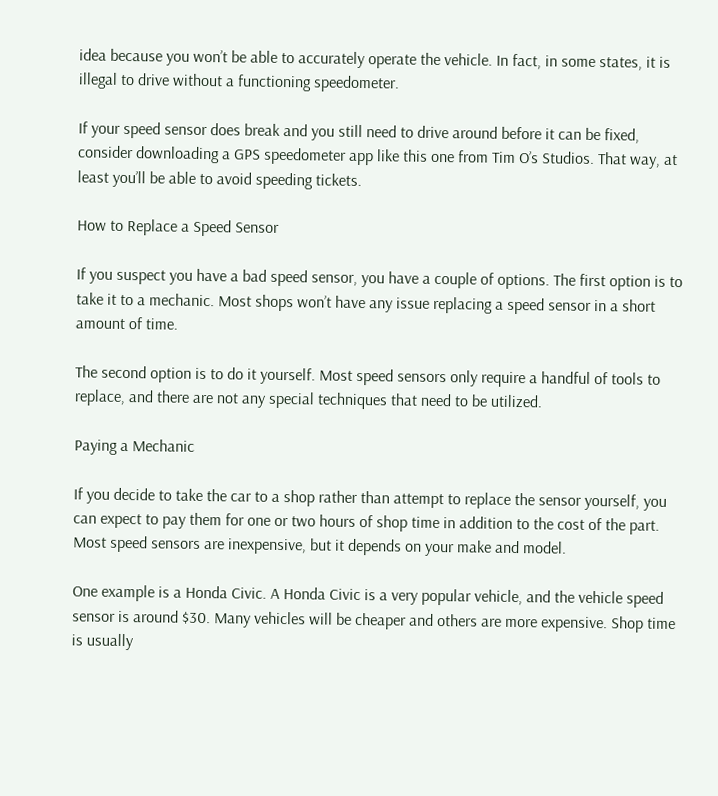idea because you won’t be able to accurately operate the vehicle. In fact, in some states, it is illegal to drive without a functioning speedometer.

If your speed sensor does break and you still need to drive around before it can be fixed, consider downloading a GPS speedometer app like this one from Tim O’s Studios. That way, at least you’ll be able to avoid speeding tickets.

How to Replace a Speed Sensor

If you suspect you have a bad speed sensor, you have a couple of options. The first option is to take it to a mechanic. Most shops won’t have any issue replacing a speed sensor in a short amount of time.

The second option is to do it yourself. Most speed sensors only require a handful of tools to replace, and there are not any special techniques that need to be utilized.

Paying a Mechanic

If you decide to take the car to a shop rather than attempt to replace the sensor yourself, you can expect to pay them for one or two hours of shop time in addition to the cost of the part. Most speed sensors are inexpensive, but it depends on your make and model.

One example is a Honda Civic. A Honda Civic is a very popular vehicle, and the vehicle speed sensor is around $30. Many vehicles will be cheaper and others are more expensive. Shop time is usually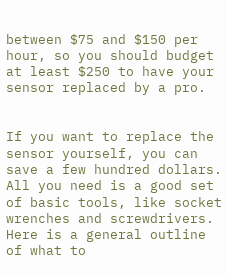between $75 and $150 per hour, so you should budget at least $250 to have your sensor replaced by a pro.


If you want to replace the sensor yourself, you can save a few hundred dollars. All you need is a good set of basic tools, like socket wrenches and screwdrivers. Here is a general outline of what to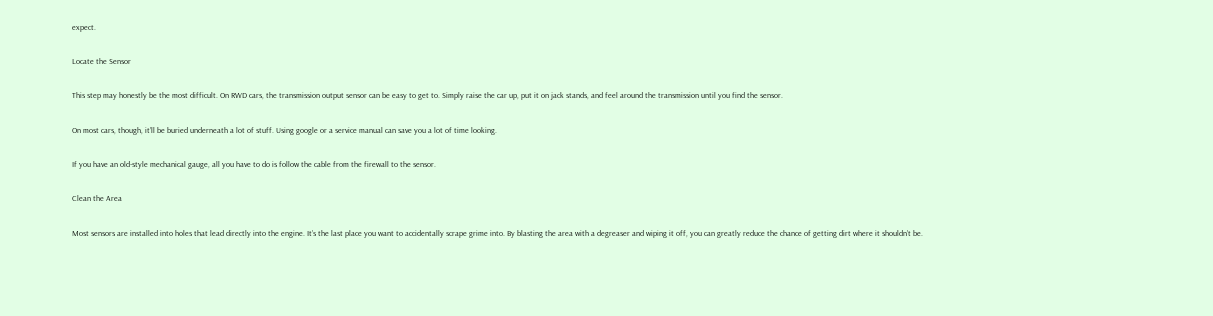expect.

Locate the Sensor

This step may honestly be the most difficult. On RWD cars, the transmission output sensor can be easy to get to. Simply raise the car up, put it on jack stands, and feel around the transmission until you find the sensor.

On most cars, though, it’ll be buried underneath a lot of stuff. Using google or a service manual can save you a lot of time looking.

If you have an old-style mechanical gauge, all you have to do is follow the cable from the firewall to the sensor.

Clean the Area

Most sensors are installed into holes that lead directly into the engine. It’s the last place you want to accidentally scrape grime into. By blasting the area with a degreaser and wiping it off, you can greatly reduce the chance of getting dirt where it shouldn’t be.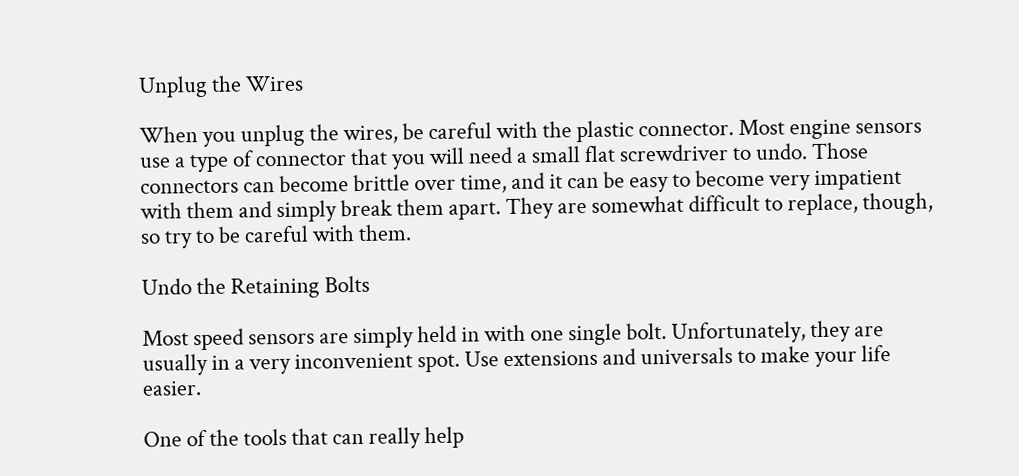Unplug the Wires

When you unplug the wires, be careful with the plastic connector. Most engine sensors use a type of connector that you will need a small flat screwdriver to undo. Those connectors can become brittle over time, and it can be easy to become very impatient with them and simply break them apart. They are somewhat difficult to replace, though, so try to be careful with them.

Undo the Retaining Bolts

Most speed sensors are simply held in with one single bolt. Unfortunately, they are usually in a very inconvenient spot. Use extensions and universals to make your life easier.

One of the tools that can really help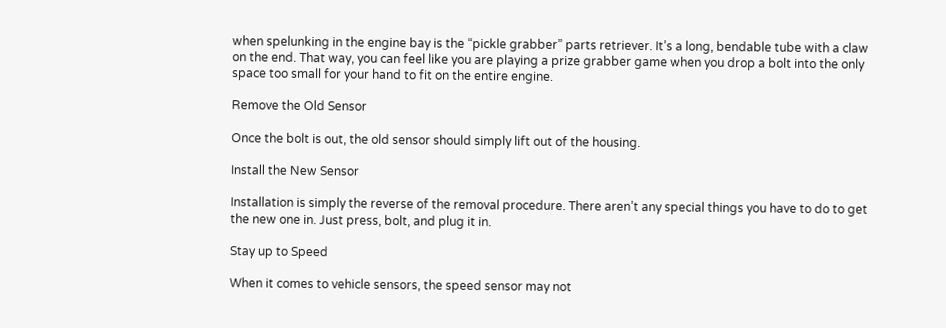when spelunking in the engine bay is the “pickle grabber” parts retriever. It’s a long, bendable tube with a claw on the end. That way, you can feel like you are playing a prize grabber game when you drop a bolt into the only space too small for your hand to fit on the entire engine.

Remove the Old Sensor

Once the bolt is out, the old sensor should simply lift out of the housing.

Install the New Sensor

Installation is simply the reverse of the removal procedure. There aren’t any special things you have to do to get the new one in. Just press, bolt, and plug it in.

Stay up to Speed

When it comes to vehicle sensors, the speed sensor may not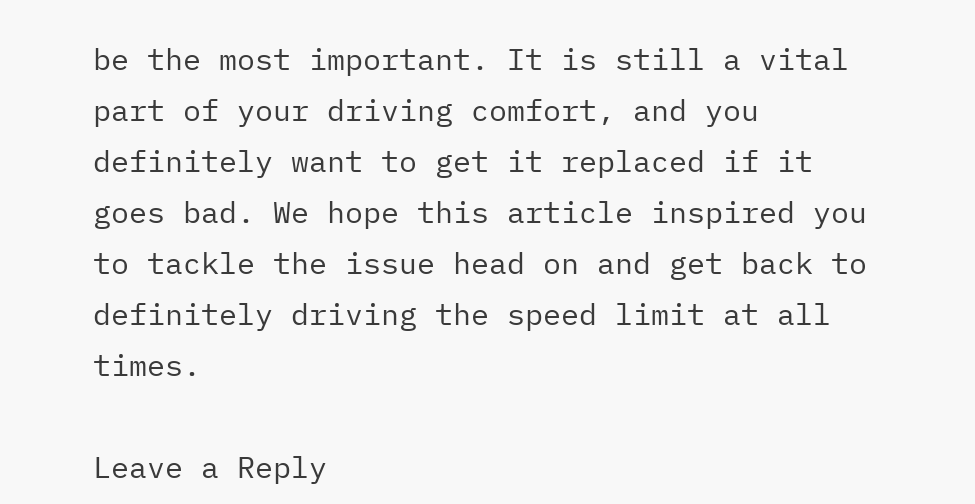be the most important. It is still a vital part of your driving comfort, and you definitely want to get it replaced if it goes bad. We hope this article inspired you to tackle the issue head on and get back to definitely driving the speed limit at all times.

Leave a Reply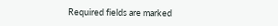Required fields are marked